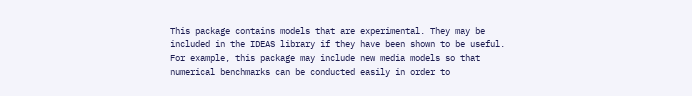This package contains models that are experimental. They may be included in the IDEAS library if they have been shown to be useful. For example, this package may include new media models so that numerical benchmarks can be conducted easily in order to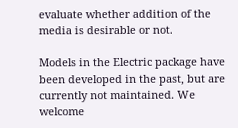evaluate whether addition of the media is desirable or not.

Models in the Electric package have been developed in the past, but are currently not maintained. We welcome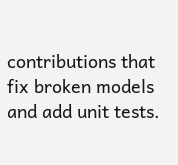contributions that fix broken models and add unit tests.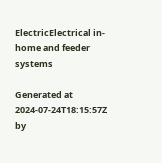ElectricElectrical in-home and feeder systems

Generated at 2024-07-24T18:15:57Z by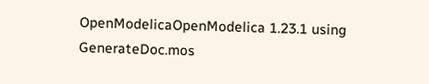OpenModelicaOpenModelica 1.23.1 using GenerateDoc.mos